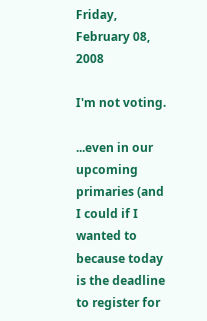Friday, February 08, 2008

I'm not voting.

...even in our upcoming primaries (and I could if I wanted to because today is the deadline to register for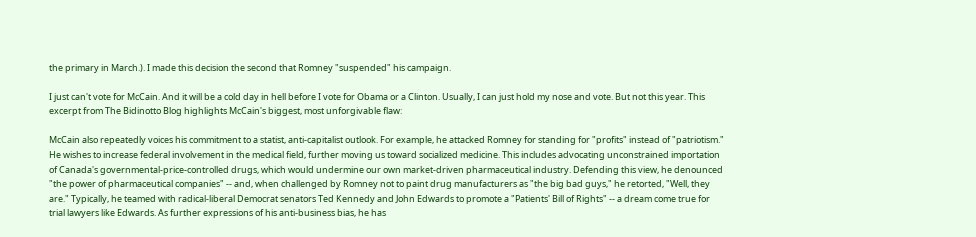the primary in March.). I made this decision the second that Romney "suspended" his campaign.

I just can't vote for McCain. And it will be a cold day in hell before I vote for Obama or a Clinton. Usually, I can just hold my nose and vote. But not this year. This excerpt from The Bidinotto Blog highlights McCain's biggest, most unforgivable flaw:

McCain also repeatedly voices his commitment to a statist, anti-capitalist outlook. For example, he attacked Romney for standing for "profits" instead of "patriotism." He wishes to increase federal involvement in the medical field, further moving us toward socialized medicine. This includes advocating unconstrained importation of Canada's governmental-price-controlled drugs, which would undermine our own market-driven pharmaceutical industry. Defending this view, he denounced "the power of pharmaceutical companies" -- and, when challenged by Romney not to paint drug manufacturers as "the big bad guys," he retorted, "Well, they are." Typically, he teamed with radical-liberal Democrat senators Ted Kennedy and John Edwards to promote a "Patients' Bill of Rights" -- a dream come true for trial lawyers like Edwards. As further expressions of his anti-business bias, he has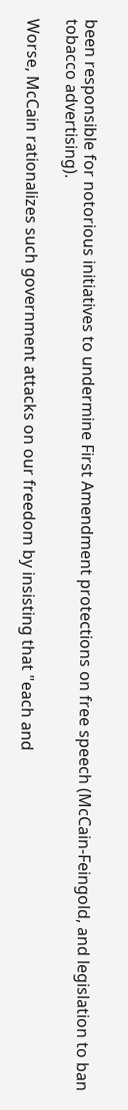been responsible for notorious initiatives to undermine First Amendment protections on free speech (McCain-Feingold, and legislation to ban tobacco advertising).

Worse, McCain rationalizes such government attacks on our freedom by insisting that "each and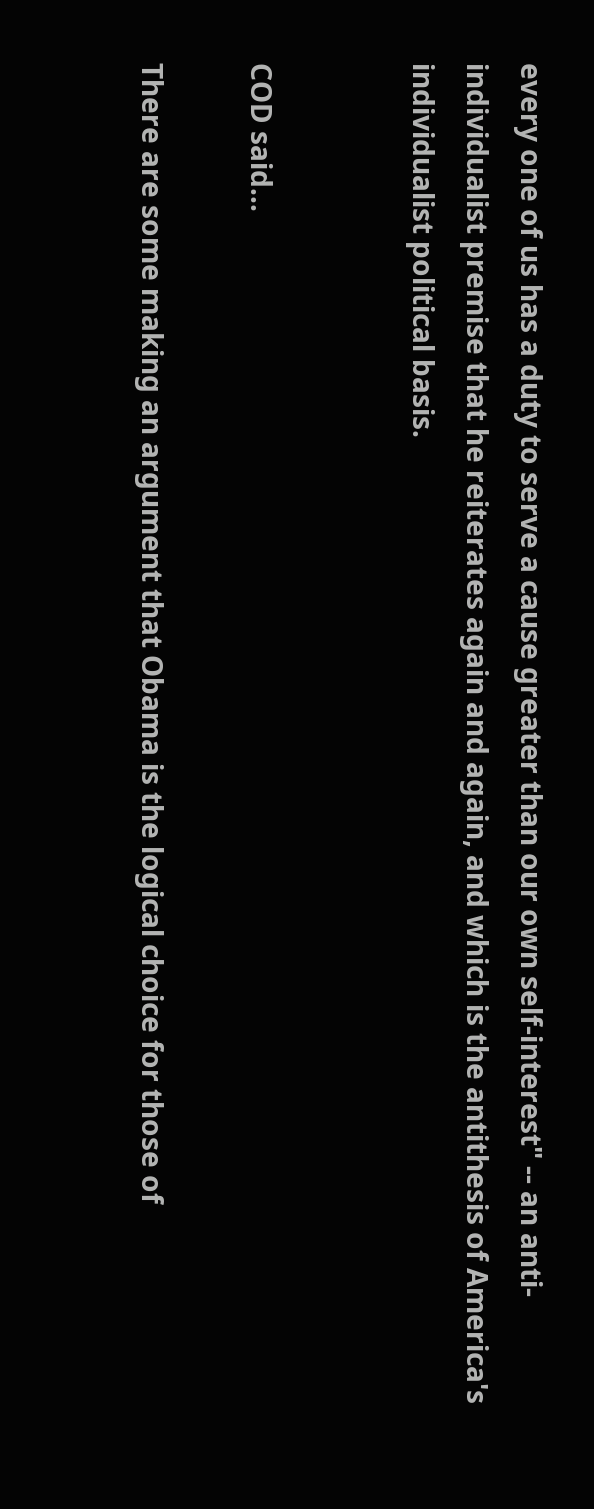every one of us has a duty to serve a cause greater than our own self-interest" -- an anti-individualist premise that he reiterates again and again, and which is the antithesis of America's individualist political basis.


COD said...

There are some making an argument that Obama is the logical choice for those of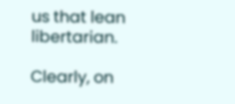us that lean libertarian.

Clearly, on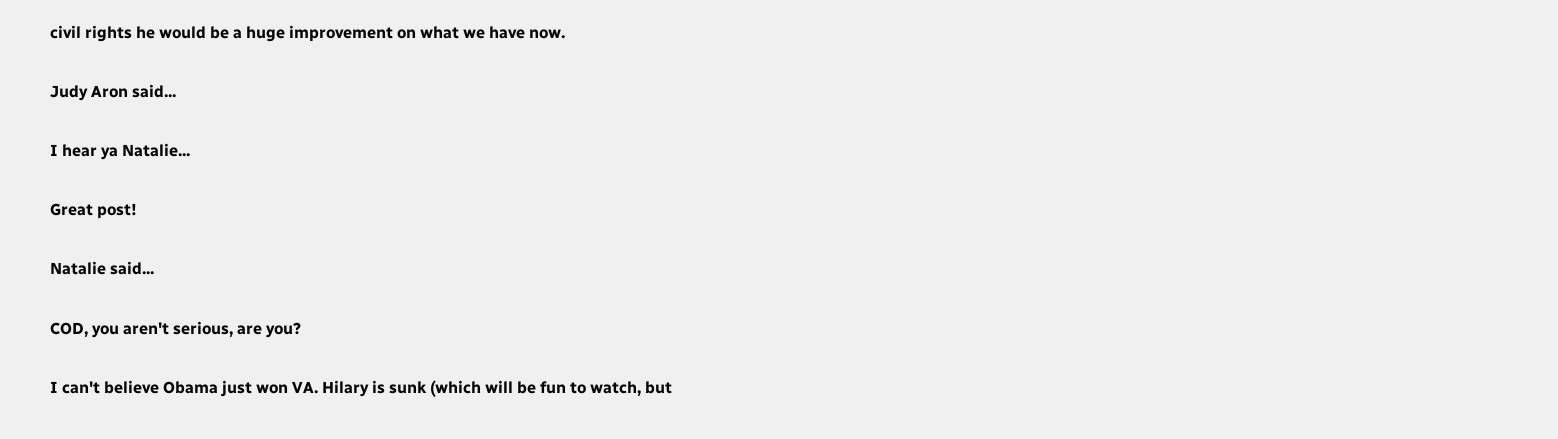civil rights he would be a huge improvement on what we have now.

Judy Aron said...

I hear ya Natalie...

Great post!

Natalie said...

COD, you aren't serious, are you?

I can't believe Obama just won VA. Hilary is sunk (which will be fun to watch, but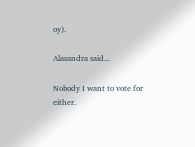oy).

Alasandra said...

Nobody I want to vote for either.